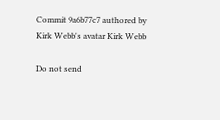Commit 9a6b77c7 authored by Kirk Webb's avatar Kirk Webb

Do not send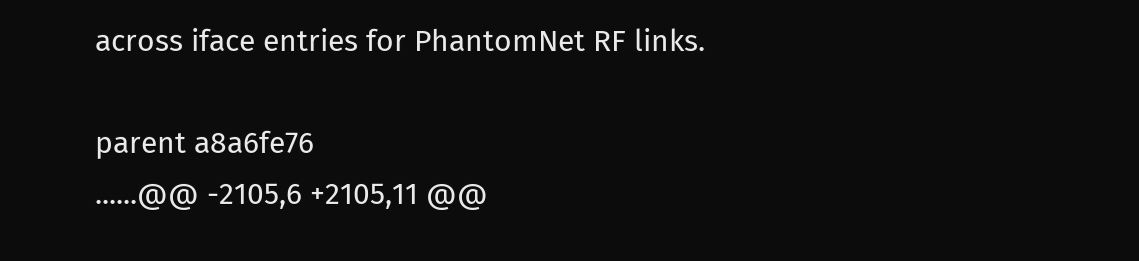across iface entries for PhantomNet RF links.

parent a8a6fe76
......@@ -2105,6 +2105,11 @@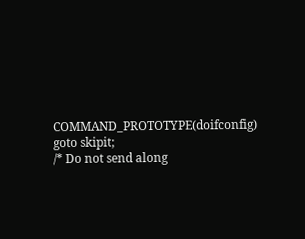COMMAND_PROTOTYPE(doifconfig)
goto skipit;
/* Do not send along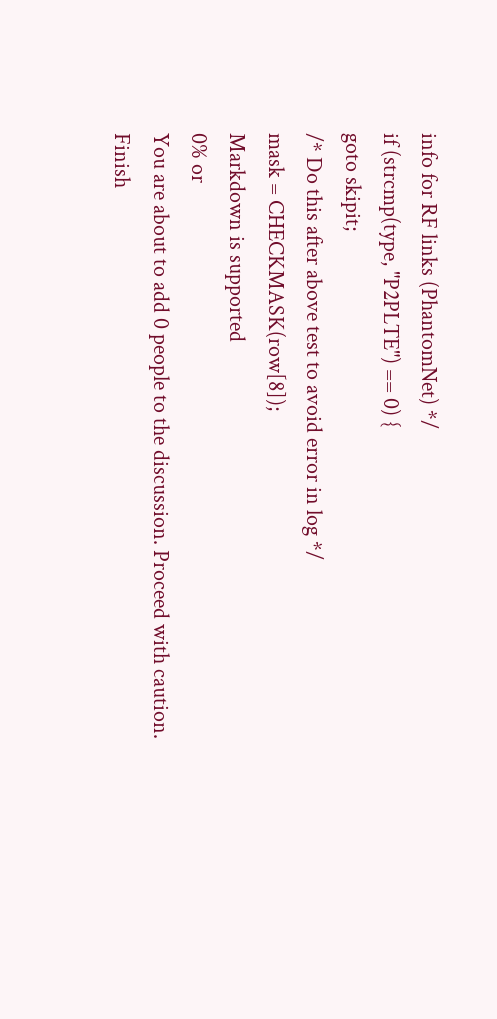info for RF links (PhantomNet) */
if (strcmp(type, "P2PLTE") == 0) {
goto skipit;
/* Do this after above test to avoid error in log */
mask = CHECKMASK(row[8]);
Markdown is supported
0% or
You are about to add 0 people to the discussion. Proceed with caution.
Finish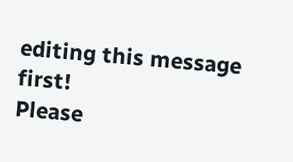editing this message first!
Please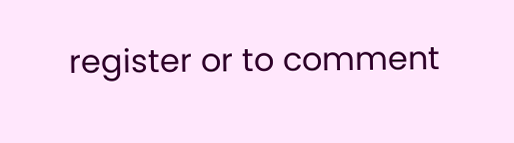register or to comment